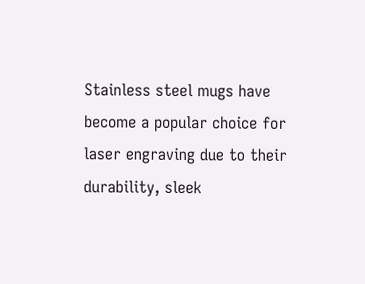Stainless steel mugs have become a popular choice for laser engraving due to their durability, sleek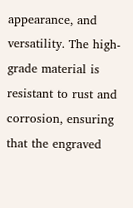appearance, and versatility. The high-grade material is resistant to rust and corrosion, ensuring that the engraved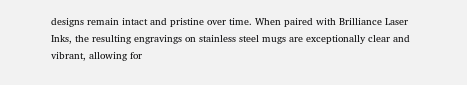designs remain intact and pristine over time. When paired with Brilliance Laser Inks, the resulting engravings on stainless steel mugs are exceptionally clear and vibrant, allowing for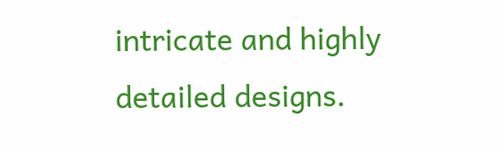intricate and highly detailed designs.